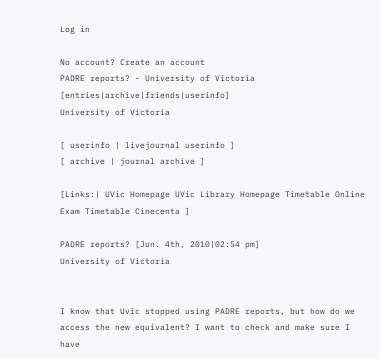Log in

No account? Create an account
PADRE reports? - University of Victoria [entries|archive|friends|userinfo]
University of Victoria

[ userinfo | livejournal userinfo ]
[ archive | journal archive ]

[Links:| UVic Homepage UVic Library Homepage Timetable Online Exam Timetable Cinecenta ]

PADRE reports? [Jun. 4th, 2010|02:54 pm]
University of Victoria


I know that Uvic stopped using PADRE reports, but how do we access the new equivalent? I want to check and make sure I have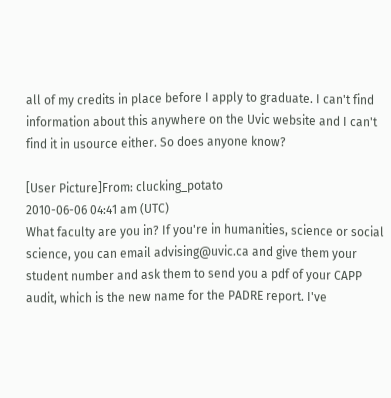all of my credits in place before I apply to graduate. I can't find information about this anywhere on the Uvic website and I can't find it in usource either. So does anyone know?

[User Picture]From: clucking_potato
2010-06-06 04:41 am (UTC)
What faculty are you in? If you're in humanities, science or social science, you can email advising@uvic.ca and give them your student number and ask them to send you a pdf of your CAPP audit, which is the new name for the PADRE report. I've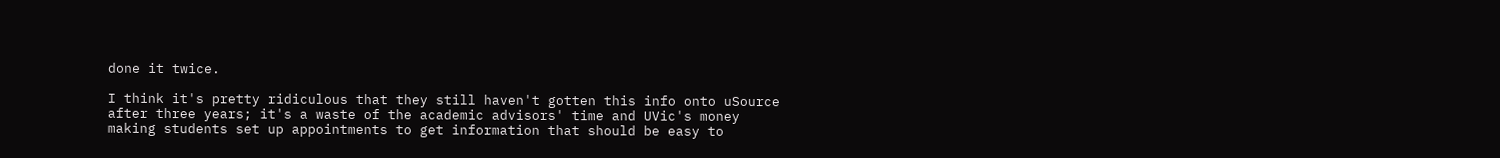done it twice.

I think it's pretty ridiculous that they still haven't gotten this info onto uSource after three years; it's a waste of the academic advisors' time and UVic's money making students set up appointments to get information that should be easy to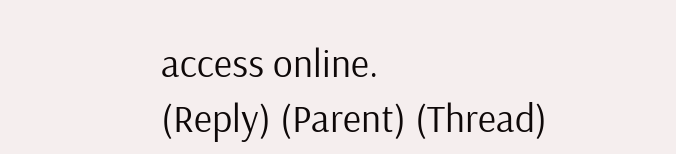access online.
(Reply) (Parent) (Thread)